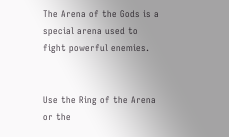The Arena of the Gods is a special arena used to fight powerful enemies.


Use the Ring of the Arena or the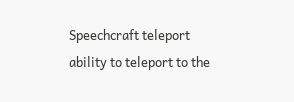Speechcraft teleport ability to teleport to the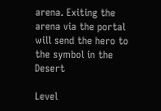arena. Exiting the arena via the portal will send the hero to the symbol in the Desert

Level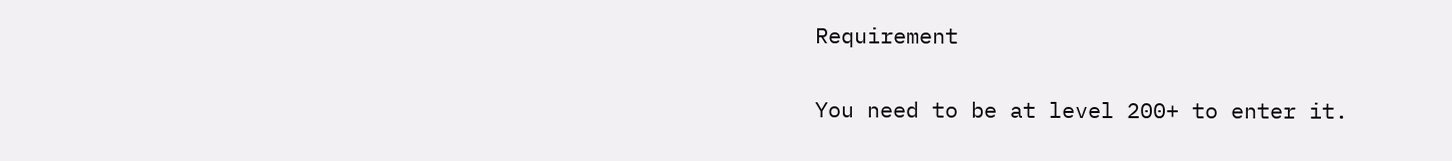Requirement

You need to be at level 200+ to enter it.